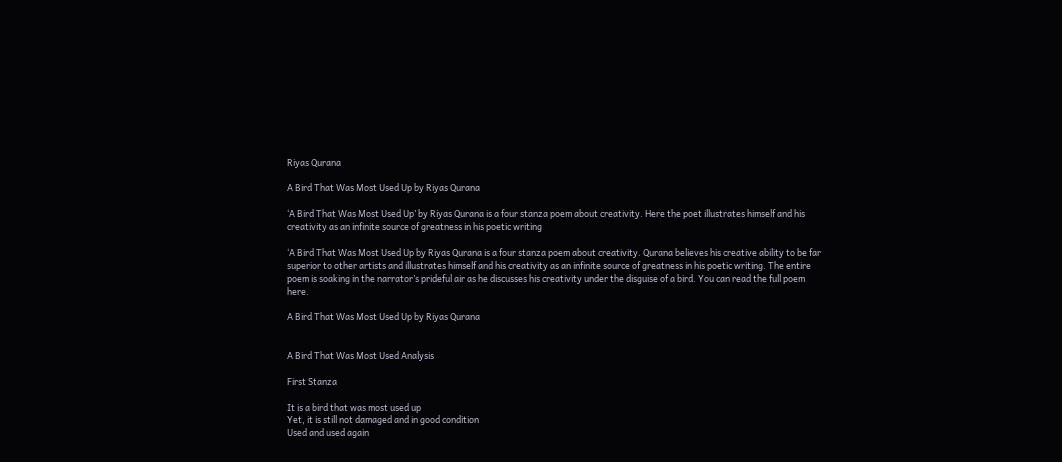Riyas Qurana

A Bird That Was Most Used Up by Riyas Qurana

‘A Bird That Was Most Used Up’ by Riyas Qurana is a four stanza poem about creativity. Here the poet illustrates himself and his creativity as an infinite source of greatness in his poetic writing

‘A Bird That Was Most Used Up by Riyas Qurana is a four stanza poem about creativity. Qurana believes his creative ability to be far superior to other artists and illustrates himself and his creativity as an infinite source of greatness in his poetic writing. The entire poem is soaking in the narrator’s prideful air as he discusses his creativity under the disguise of a bird. You can read the full poem here.

A Bird That Was Most Used Up by Riyas Qurana


A Bird That Was Most Used Analysis

First Stanza

It is a bird that was most used up
Yet, it is still not damaged and in good condition
Used and used again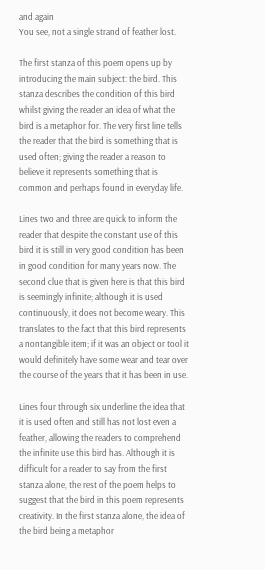and again
You see, not a single strand of feather lost.

The first stanza of this poem opens up by introducing the main subject: the bird. This stanza describes the condition of this bird whilst giving the reader an idea of what the bird is a metaphor for. The very first line tells the reader that the bird is something that is used often; giving the reader a reason to believe it represents something that is common and perhaps found in everyday life.

Lines two and three are quick to inform the reader that despite the constant use of this bird it is still in very good condition has been in good condition for many years now. The second clue that is given here is that this bird is seemingly infinite; although it is used continuously, it does not become weary. This translates to the fact that this bird represents a nontangible item; if it was an object or tool it would definitely have some wear and tear over the course of the years that it has been in use.

Lines four through six underline the idea that it is used often and still has not lost even a feather, allowing the readers to comprehend the infinite use this bird has. Although it is difficult for a reader to say from the first stanza alone, the rest of the poem helps to suggest that the bird in this poem represents creativity. In the first stanza alone, the idea of the bird being a metaphor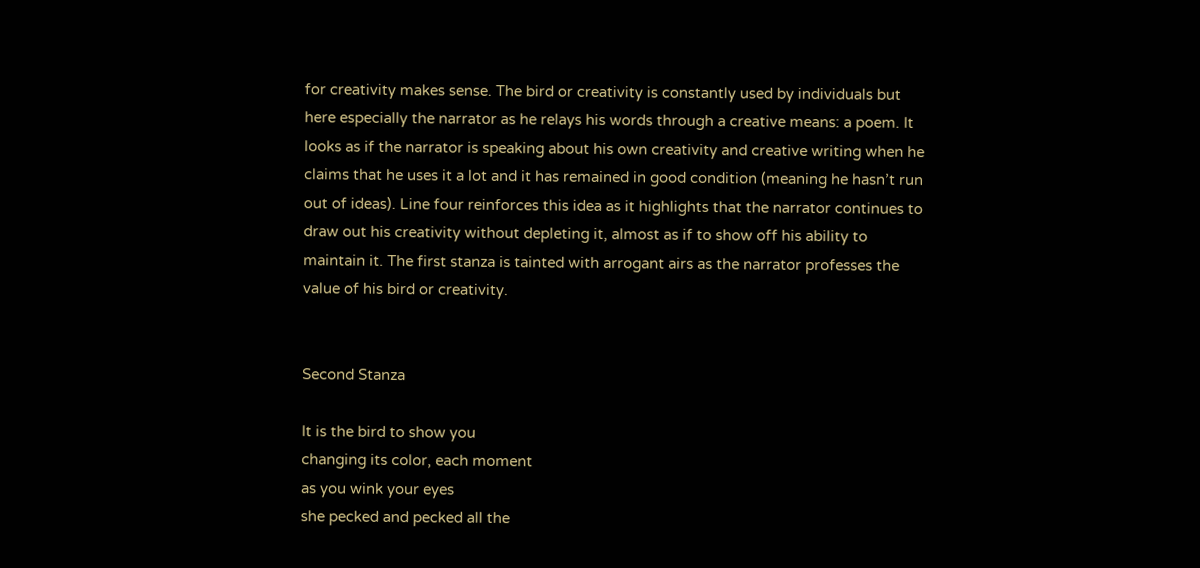for creativity makes sense. The bird or creativity is constantly used by individuals but here especially the narrator as he relays his words through a creative means: a poem. It looks as if the narrator is speaking about his own creativity and creative writing when he claims that he uses it a lot and it has remained in good condition (meaning he hasn’t run out of ideas). Line four reinforces this idea as it highlights that the narrator continues to draw out his creativity without depleting it, almost as if to show off his ability to maintain it. The first stanza is tainted with arrogant airs as the narrator professes the value of his bird or creativity.


Second Stanza

It is the bird to show you
changing its color, each moment
as you wink your eyes
she pecked and pecked all the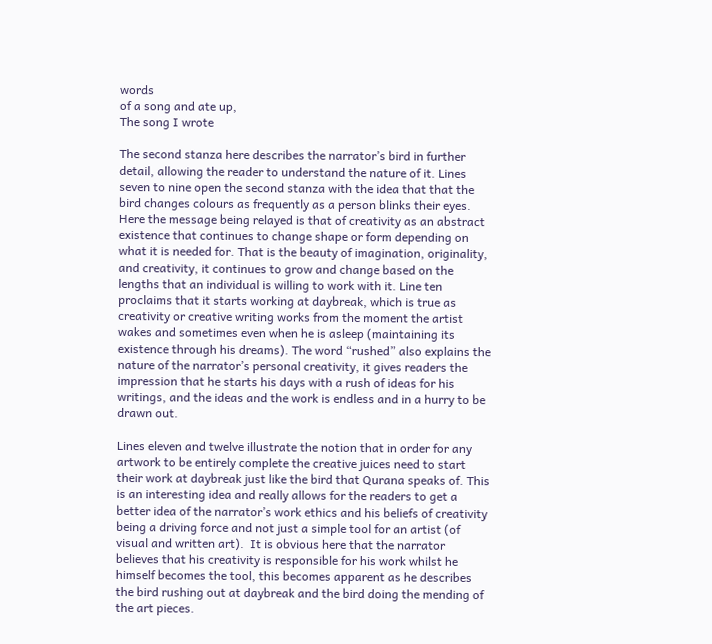words
of a song and ate up,
The song I wrote

The second stanza here describes the narrator’s bird in further detail, allowing the reader to understand the nature of it. Lines seven to nine open the second stanza with the idea that that the bird changes colours as frequently as a person blinks their eyes. Here the message being relayed is that of creativity as an abstract existence that continues to change shape or form depending on what it is needed for. That is the beauty of imagination, originality, and creativity, it continues to grow and change based on the lengths that an individual is willing to work with it. Line ten proclaims that it starts working at daybreak, which is true as creativity or creative writing works from the moment the artist wakes and sometimes even when he is asleep (maintaining its existence through his dreams). The word “rushed” also explains the nature of the narrator’s personal creativity, it gives readers the impression that he starts his days with a rush of ideas for his writings, and the ideas and the work is endless and in a hurry to be drawn out.

Lines eleven and twelve illustrate the notion that in order for any artwork to be entirely complete the creative juices need to start their work at daybreak just like the bird that Qurana speaks of. This is an interesting idea and really allows for the readers to get a better idea of the narrator’s work ethics and his beliefs of creativity being a driving force and not just a simple tool for an artist (of visual and written art).  It is obvious here that the narrator believes that his creativity is responsible for his work whilst he himself becomes the tool, this becomes apparent as he describes the bird rushing out at daybreak and the bird doing the mending of the art pieces.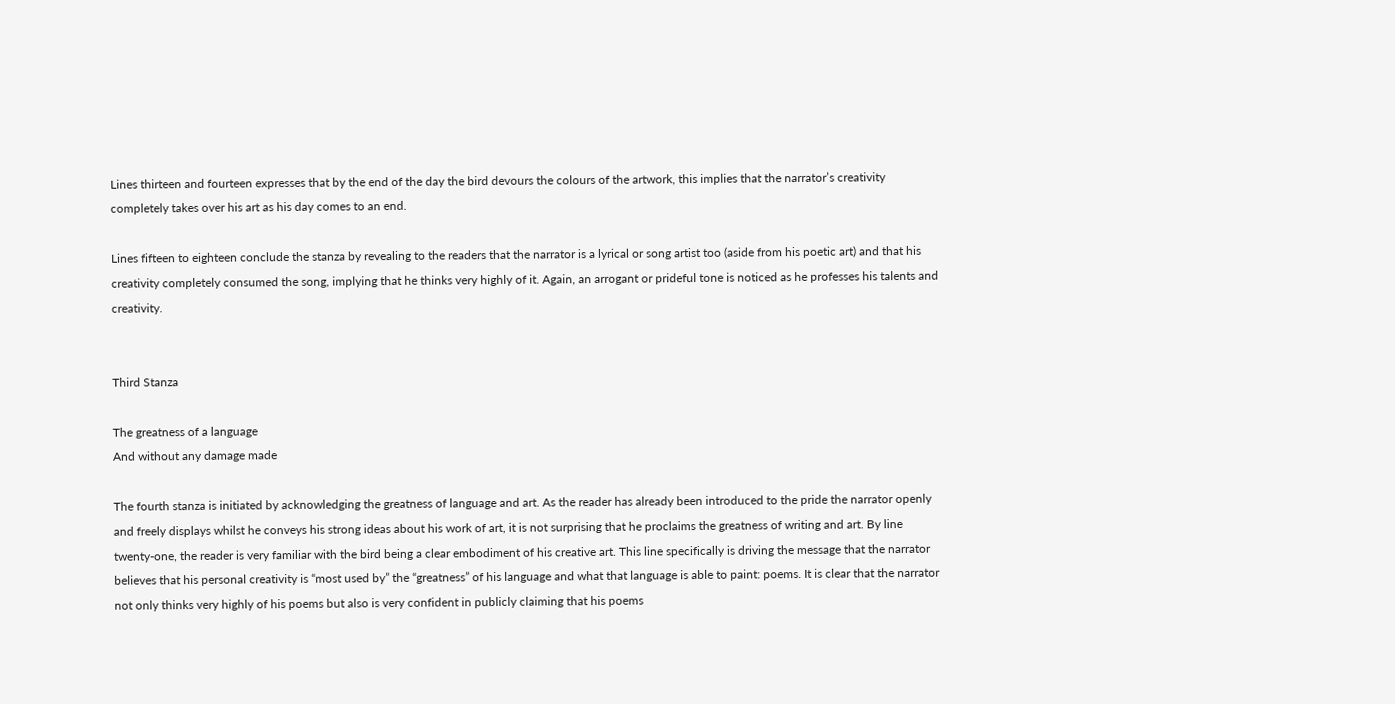Lines thirteen and fourteen expresses that by the end of the day the bird devours the colours of the artwork, this implies that the narrator’s creativity completely takes over his art as his day comes to an end.

Lines fifteen to eighteen conclude the stanza by revealing to the readers that the narrator is a lyrical or song artist too (aside from his poetic art) and that his creativity completely consumed the song, implying that he thinks very highly of it. Again, an arrogant or prideful tone is noticed as he professes his talents and creativity.


Third Stanza

The greatness of a language
And without any damage made

The fourth stanza is initiated by acknowledging the greatness of language and art. As the reader has already been introduced to the pride the narrator openly and freely displays whilst he conveys his strong ideas about his work of art, it is not surprising that he proclaims the greatness of writing and art. By line twenty-one, the reader is very familiar with the bird being a clear embodiment of his creative art. This line specifically is driving the message that the narrator believes that his personal creativity is “most used by” the “greatness” of his language and what that language is able to paint: poems. It is clear that the narrator not only thinks very highly of his poems but also is very confident in publicly claiming that his poems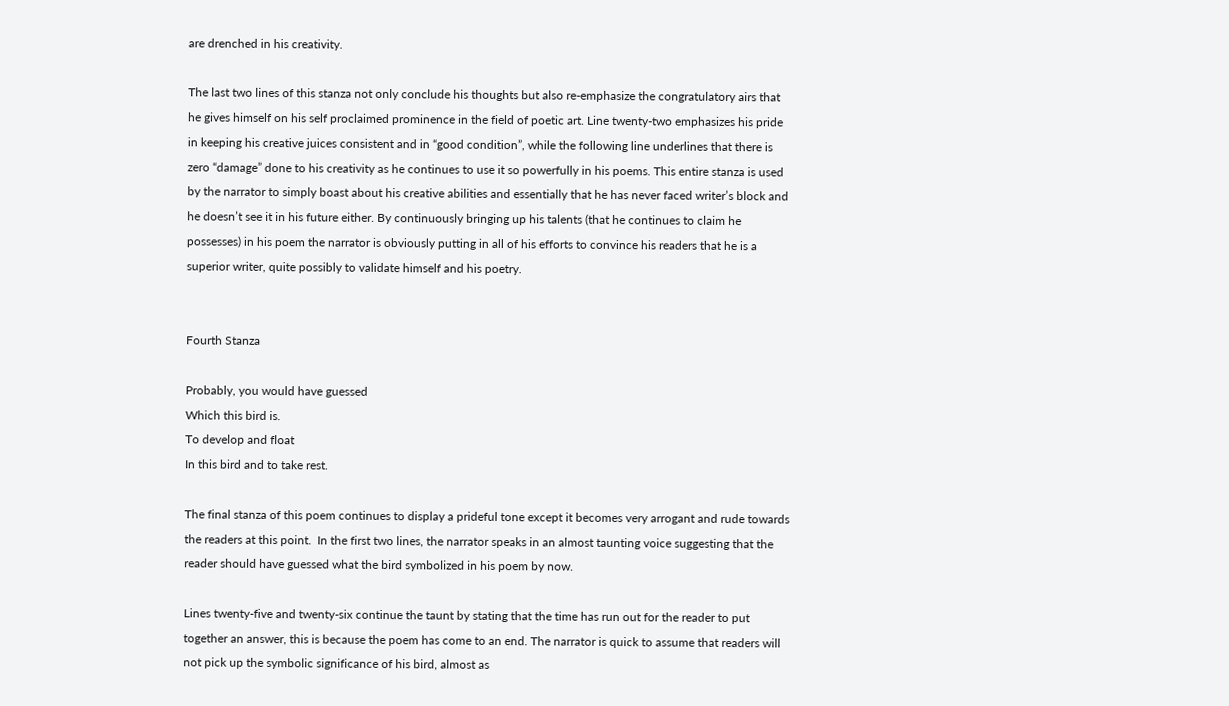are drenched in his creativity.

The last two lines of this stanza not only conclude his thoughts but also re-emphasize the congratulatory airs that he gives himself on his self proclaimed prominence in the field of poetic art. Line twenty-two emphasizes his pride in keeping his creative juices consistent and in “good condition”, while the following line underlines that there is zero “damage” done to his creativity as he continues to use it so powerfully in his poems. This entire stanza is used by the narrator to simply boast about his creative abilities and essentially that he has never faced writer’s block and he doesn’t see it in his future either. By continuously bringing up his talents (that he continues to claim he possesses) in his poem the narrator is obviously putting in all of his efforts to convince his readers that he is a superior writer, quite possibly to validate himself and his poetry.


Fourth Stanza

Probably, you would have guessed
Which this bird is.
To develop and float
In this bird and to take rest.

The final stanza of this poem continues to display a prideful tone except it becomes very arrogant and rude towards the readers at this point.  In the first two lines, the narrator speaks in an almost taunting voice suggesting that the reader should have guessed what the bird symbolized in his poem by now.

Lines twenty-five and twenty-six continue the taunt by stating that the time has run out for the reader to put together an answer, this is because the poem has come to an end. The narrator is quick to assume that readers will not pick up the symbolic significance of his bird, almost as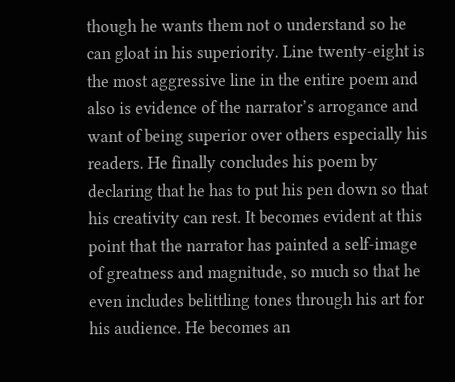though he wants them not o understand so he can gloat in his superiority. Line twenty-eight is the most aggressive line in the entire poem and also is evidence of the narrator’s arrogance and want of being superior over others especially his readers. He finally concludes his poem by declaring that he has to put his pen down so that his creativity can rest. It becomes evident at this point that the narrator has painted a self-image of greatness and magnitude, so much so that he even includes belittling tones through his art for his audience. He becomes an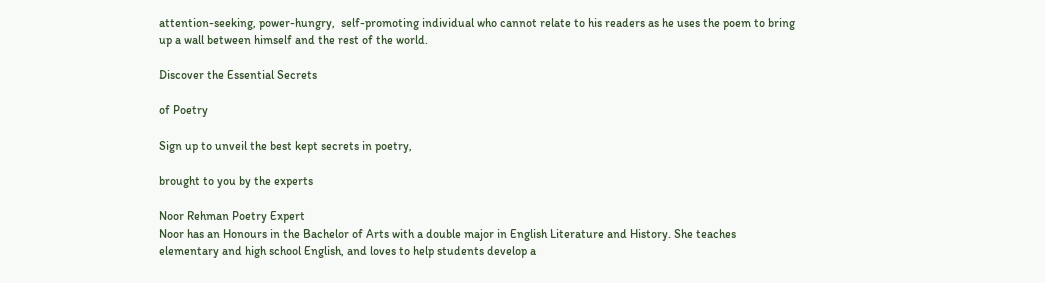attention-seeking, power-hungry,  self-promoting individual who cannot relate to his readers as he uses the poem to bring up a wall between himself and the rest of the world.

Discover the Essential Secrets

of Poetry

Sign up to unveil the best kept secrets in poetry,

brought to you by the experts

Noor Rehman Poetry Expert
Noor has an Honours in the Bachelor of Arts with a double major in English Literature and History. She teaches elementary and high school English, and loves to help students develop a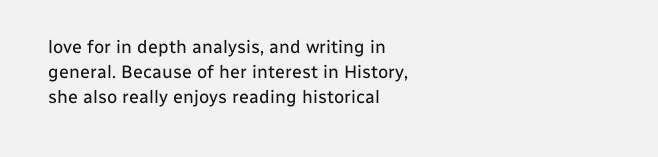love for in depth analysis, and writing in general. Because of her interest in History, she also really enjoys reading historical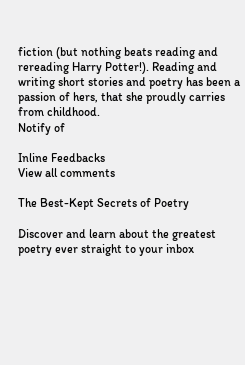fiction (but nothing beats reading and rereading Harry Potter!). Reading and writing short stories and poetry has been a passion of hers, that she proudly carries from childhood.
Notify of

Inline Feedbacks
View all comments

The Best-Kept Secrets of Poetry

Discover and learn about the greatest poetry ever straight to your inbox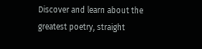Discover and learn about the greatest poetry, straight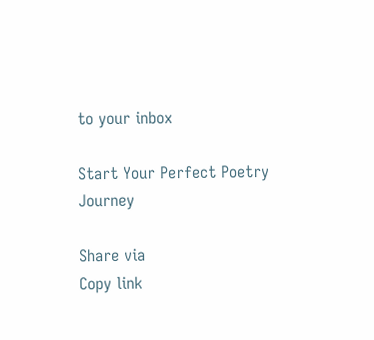to your inbox

Start Your Perfect Poetry Journey

Share via
Copy link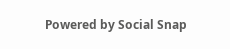Powered by Social Snap